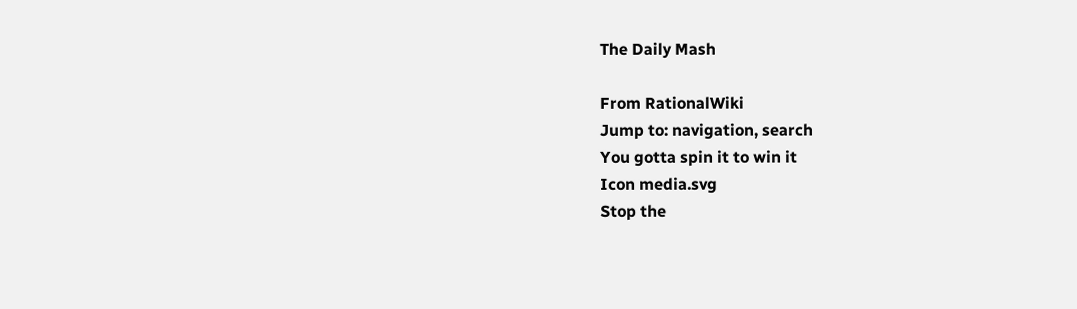The Daily Mash

From RationalWiki
Jump to: navigation, search
You gotta spin it to win it
Icon media.svg
Stop the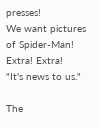presses!
We want pictures
of Spider-Man!
Extra! Extra!
"It's news to us."

The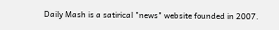Daily Mash is a satirical "news" website founded in 2007.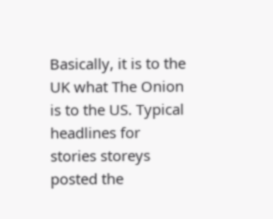Basically, it is to the UK what The Onion is to the US. Typical headlines for stories storeys posted the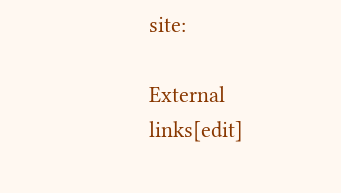site:

External links[edit]